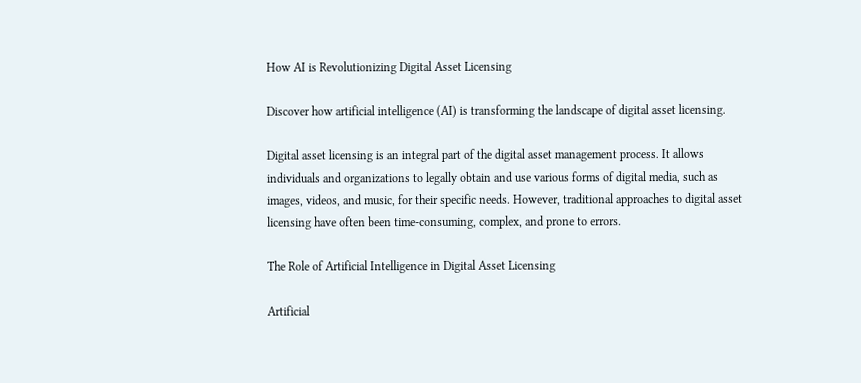How AI is Revolutionizing Digital Asset Licensing

Discover how artificial intelligence (AI) is transforming the landscape of digital asset licensing.

Digital asset licensing is an integral part of the digital asset management process. It allows individuals and organizations to legally obtain and use various forms of digital media, such as images, videos, and music, for their specific needs. However, traditional approaches to digital asset licensing have often been time-consuming, complex, and prone to errors.

The Role of Artificial Intelligence in Digital Asset Licensing

Artificial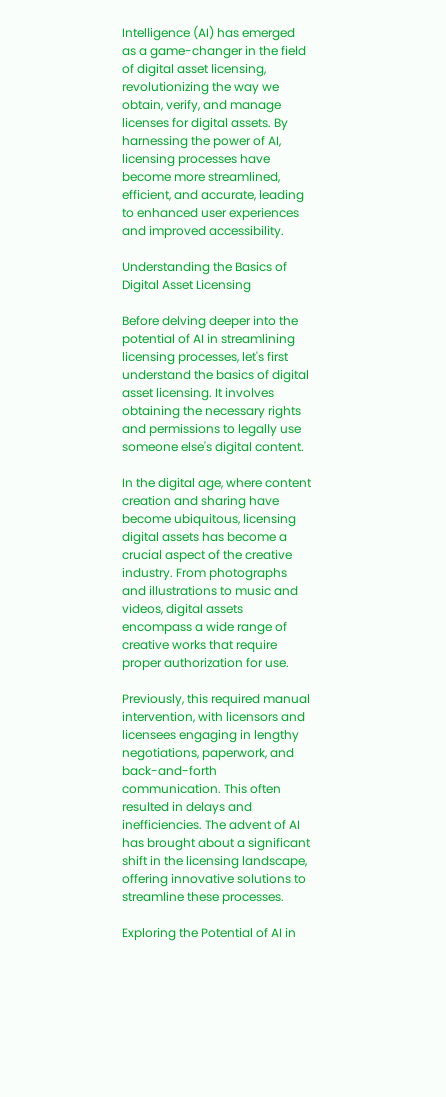Intelligence (AI) has emerged as a game-changer in the field of digital asset licensing, revolutionizing the way we obtain, verify, and manage licenses for digital assets. By harnessing the power of AI, licensing processes have become more streamlined, efficient, and accurate, leading to enhanced user experiences and improved accessibility.

Understanding the Basics of Digital Asset Licensing

Before delving deeper into the potential of AI in streamlining licensing processes, let's first understand the basics of digital asset licensing. It involves obtaining the necessary rights and permissions to legally use someone else's digital content.

In the digital age, where content creation and sharing have become ubiquitous, licensing digital assets has become a crucial aspect of the creative industry. From photographs and illustrations to music and videos, digital assets encompass a wide range of creative works that require proper authorization for use.

Previously, this required manual intervention, with licensors and licensees engaging in lengthy negotiations, paperwork, and back-and-forth communication. This often resulted in delays and inefficiencies. The advent of AI has brought about a significant shift in the licensing landscape, offering innovative solutions to streamline these processes.

Exploring the Potential of AI in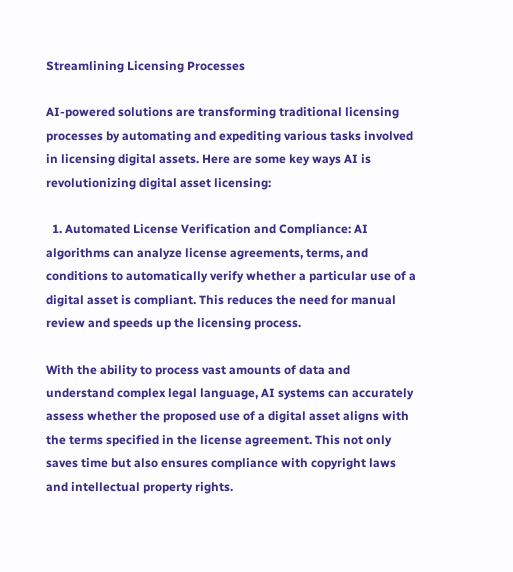Streamlining Licensing Processes

AI-powered solutions are transforming traditional licensing processes by automating and expediting various tasks involved in licensing digital assets. Here are some key ways AI is revolutionizing digital asset licensing:

  1. Automated License Verification and Compliance: AI algorithms can analyze license agreements, terms, and conditions to automatically verify whether a particular use of a digital asset is compliant. This reduces the need for manual review and speeds up the licensing process.

With the ability to process vast amounts of data and understand complex legal language, AI systems can accurately assess whether the proposed use of a digital asset aligns with the terms specified in the license agreement. This not only saves time but also ensures compliance with copyright laws and intellectual property rights.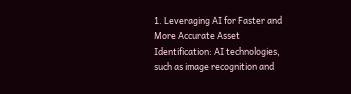1. Leveraging AI for Faster and More Accurate Asset Identification: AI technologies, such as image recognition and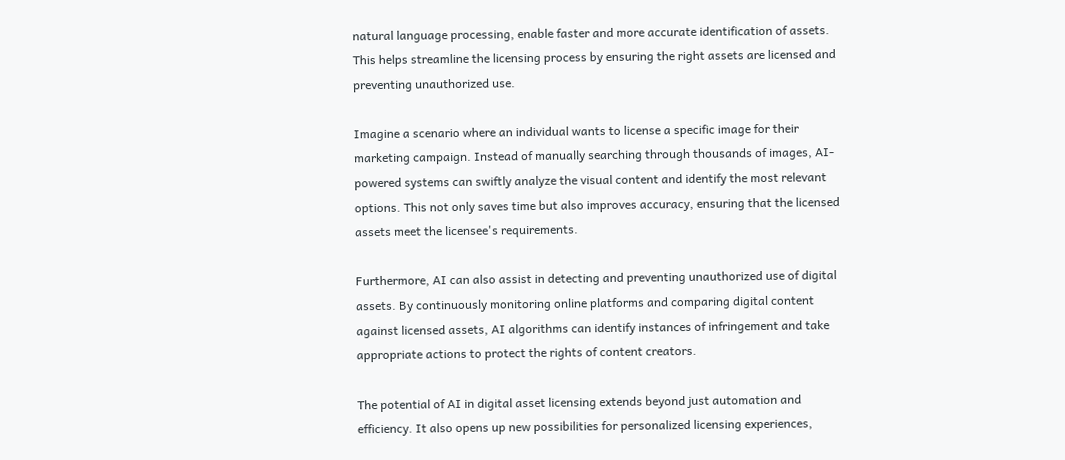natural language processing, enable faster and more accurate identification of assets. This helps streamline the licensing process by ensuring the right assets are licensed and preventing unauthorized use.

Imagine a scenario where an individual wants to license a specific image for their marketing campaign. Instead of manually searching through thousands of images, AI-powered systems can swiftly analyze the visual content and identify the most relevant options. This not only saves time but also improves accuracy, ensuring that the licensed assets meet the licensee's requirements.

Furthermore, AI can also assist in detecting and preventing unauthorized use of digital assets. By continuously monitoring online platforms and comparing digital content against licensed assets, AI algorithms can identify instances of infringement and take appropriate actions to protect the rights of content creators.

The potential of AI in digital asset licensing extends beyond just automation and efficiency. It also opens up new possibilities for personalized licensing experiences,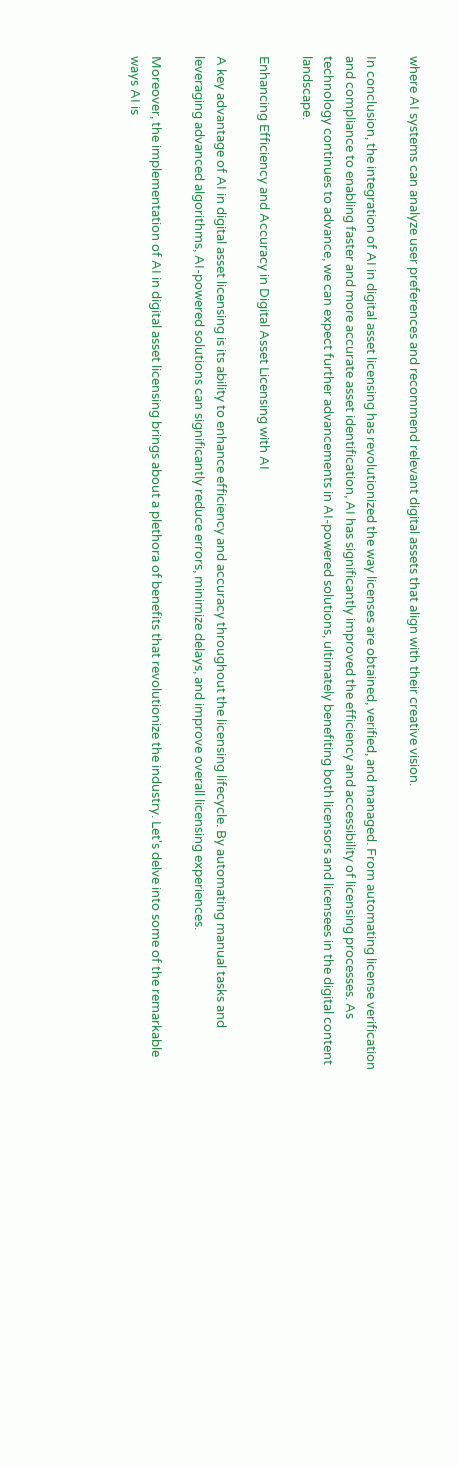where AI systems can analyze user preferences and recommend relevant digital assets that align with their creative vision.

In conclusion, the integration of AI in digital asset licensing has revolutionized the way licenses are obtained, verified, and managed. From automating license verification and compliance to enabling faster and more accurate asset identification, AI has significantly improved the efficiency and accessibility of licensing processes. As technology continues to advance, we can expect further advancements in AI-powered solutions, ultimately benefiting both licensors and licensees in the digital content landscape.

Enhancing Efficiency and Accuracy in Digital Asset Licensing with AI

A key advantage of AI in digital asset licensing is its ability to enhance efficiency and accuracy throughout the licensing lifecycle. By automating manual tasks and leveraging advanced algorithms, AI-powered solutions can significantly reduce errors, minimize delays, and improve overall licensing experiences.

Moreover, the implementation of AI in digital asset licensing brings about a plethora of benefits that revolutionize the industry. Let's delve into some of the remarkable ways AI is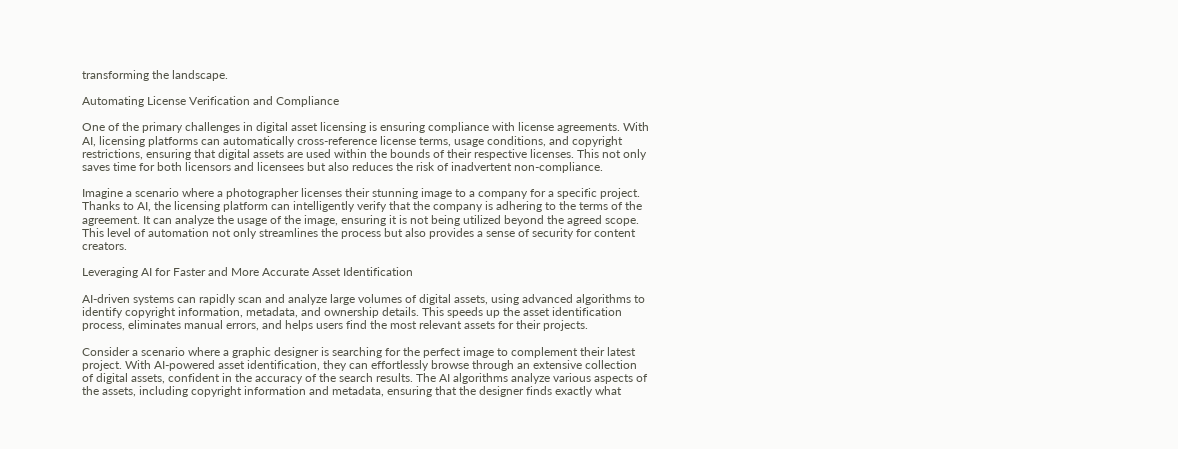transforming the landscape.

Automating License Verification and Compliance

One of the primary challenges in digital asset licensing is ensuring compliance with license agreements. With AI, licensing platforms can automatically cross-reference license terms, usage conditions, and copyright restrictions, ensuring that digital assets are used within the bounds of their respective licenses. This not only saves time for both licensors and licensees but also reduces the risk of inadvertent non-compliance.

Imagine a scenario where a photographer licenses their stunning image to a company for a specific project. Thanks to AI, the licensing platform can intelligently verify that the company is adhering to the terms of the agreement. It can analyze the usage of the image, ensuring it is not being utilized beyond the agreed scope. This level of automation not only streamlines the process but also provides a sense of security for content creators.

Leveraging AI for Faster and More Accurate Asset Identification

AI-driven systems can rapidly scan and analyze large volumes of digital assets, using advanced algorithms to identify copyright information, metadata, and ownership details. This speeds up the asset identification process, eliminates manual errors, and helps users find the most relevant assets for their projects.

Consider a scenario where a graphic designer is searching for the perfect image to complement their latest project. With AI-powered asset identification, they can effortlessly browse through an extensive collection of digital assets, confident in the accuracy of the search results. The AI algorithms analyze various aspects of the assets, including copyright information and metadata, ensuring that the designer finds exactly what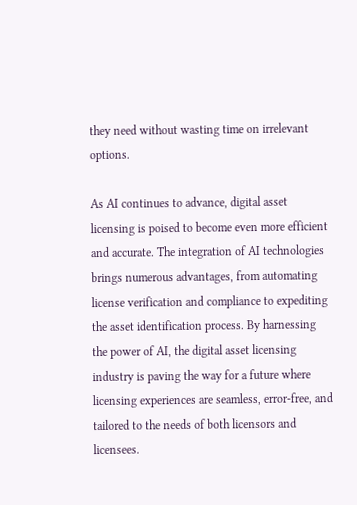they need without wasting time on irrelevant options.

As AI continues to advance, digital asset licensing is poised to become even more efficient and accurate. The integration of AI technologies brings numerous advantages, from automating license verification and compliance to expediting the asset identification process. By harnessing the power of AI, the digital asset licensing industry is paving the way for a future where licensing experiences are seamless, error-free, and tailored to the needs of both licensors and licensees.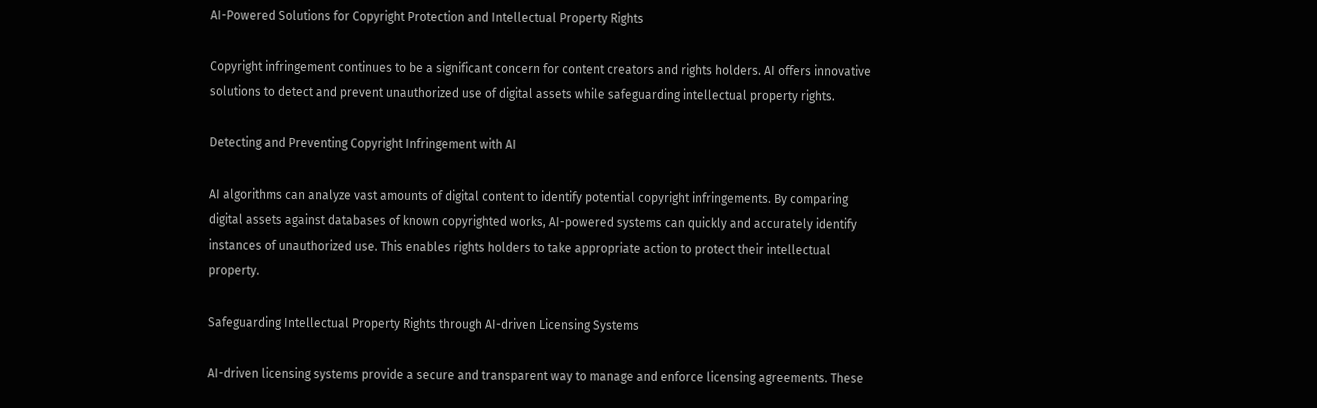AI-Powered Solutions for Copyright Protection and Intellectual Property Rights

Copyright infringement continues to be a significant concern for content creators and rights holders. AI offers innovative solutions to detect and prevent unauthorized use of digital assets while safeguarding intellectual property rights.

Detecting and Preventing Copyright Infringement with AI

AI algorithms can analyze vast amounts of digital content to identify potential copyright infringements. By comparing digital assets against databases of known copyrighted works, AI-powered systems can quickly and accurately identify instances of unauthorized use. This enables rights holders to take appropriate action to protect their intellectual property.

Safeguarding Intellectual Property Rights through AI-driven Licensing Systems

AI-driven licensing systems provide a secure and transparent way to manage and enforce licensing agreements. These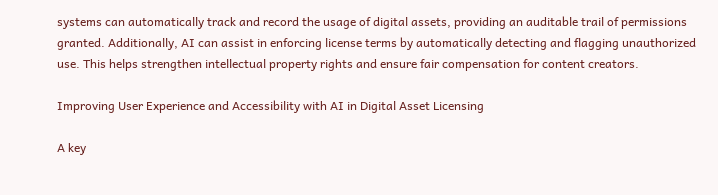systems can automatically track and record the usage of digital assets, providing an auditable trail of permissions granted. Additionally, AI can assist in enforcing license terms by automatically detecting and flagging unauthorized use. This helps strengthen intellectual property rights and ensure fair compensation for content creators.

Improving User Experience and Accessibility with AI in Digital Asset Licensing

A key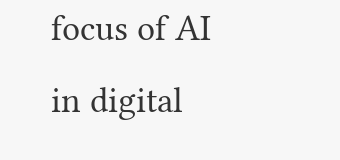focus of AI in digital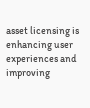asset licensing is enhancing user experiences and improving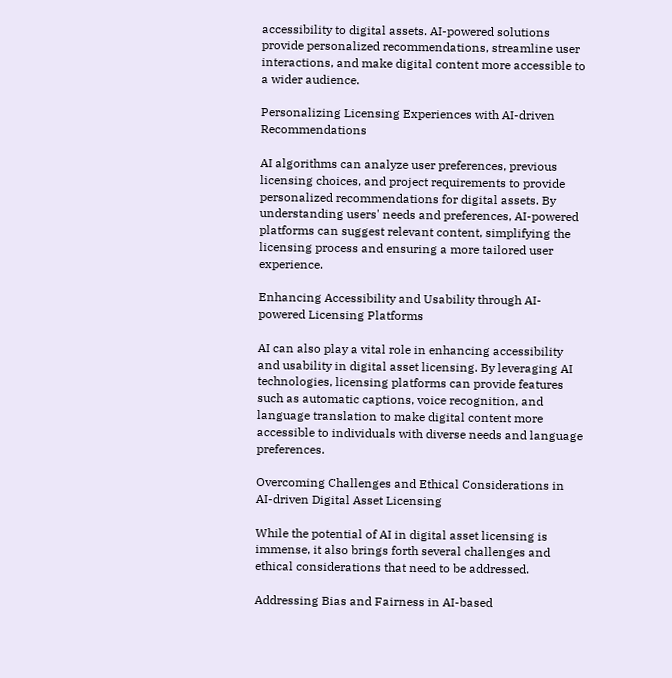accessibility to digital assets. AI-powered solutions provide personalized recommendations, streamline user interactions, and make digital content more accessible to a wider audience.

Personalizing Licensing Experiences with AI-driven Recommendations

AI algorithms can analyze user preferences, previous licensing choices, and project requirements to provide personalized recommendations for digital assets. By understanding users' needs and preferences, AI-powered platforms can suggest relevant content, simplifying the licensing process and ensuring a more tailored user experience.

Enhancing Accessibility and Usability through AI-powered Licensing Platforms

AI can also play a vital role in enhancing accessibility and usability in digital asset licensing. By leveraging AI technologies, licensing platforms can provide features such as automatic captions, voice recognition, and language translation to make digital content more accessible to individuals with diverse needs and language preferences.

Overcoming Challenges and Ethical Considerations in AI-driven Digital Asset Licensing

While the potential of AI in digital asset licensing is immense, it also brings forth several challenges and ethical considerations that need to be addressed.

Addressing Bias and Fairness in AI-based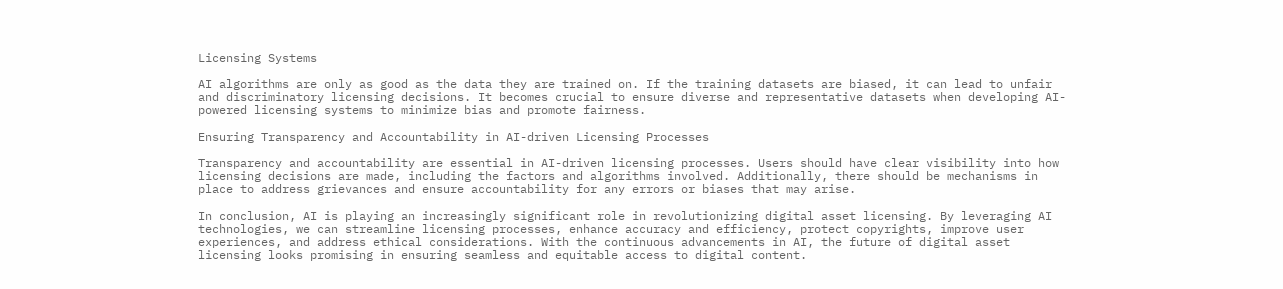Licensing Systems

AI algorithms are only as good as the data they are trained on. If the training datasets are biased, it can lead to unfair and discriminatory licensing decisions. It becomes crucial to ensure diverse and representative datasets when developing AI-powered licensing systems to minimize bias and promote fairness.

Ensuring Transparency and Accountability in AI-driven Licensing Processes

Transparency and accountability are essential in AI-driven licensing processes. Users should have clear visibility into how licensing decisions are made, including the factors and algorithms involved. Additionally, there should be mechanisms in place to address grievances and ensure accountability for any errors or biases that may arise.

In conclusion, AI is playing an increasingly significant role in revolutionizing digital asset licensing. By leveraging AI technologies, we can streamline licensing processes, enhance accuracy and efficiency, protect copyrights, improve user experiences, and address ethical considerations. With the continuous advancements in AI, the future of digital asset licensing looks promising in ensuring seamless and equitable access to digital content.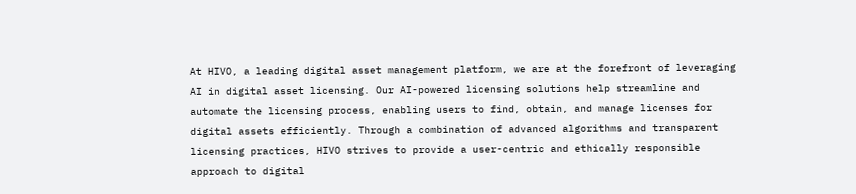At HIVO, a leading digital asset management platform, we are at the forefront of leveraging AI in digital asset licensing. Our AI-powered licensing solutions help streamline and automate the licensing process, enabling users to find, obtain, and manage licenses for digital assets efficiently. Through a combination of advanced algorithms and transparent licensing practices, HIVO strives to provide a user-centric and ethically responsible approach to digital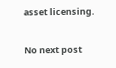asset licensing.

No next post